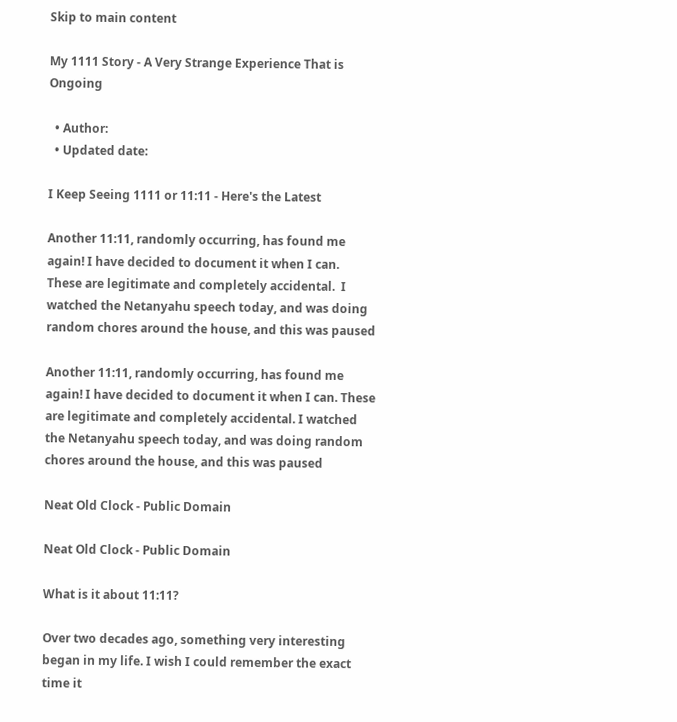Skip to main content

My 1111 Story - A Very Strange Experience That is Ongoing

  • Author:
  • Updated date:

I Keep Seeing 1111 or 11:11 - Here's the Latest

Another 11:11, randomly occurring, has found me again! I have decided to document it when I can.  These are legitimate and completely accidental.  I watched the Netanyahu speech today, and was doing random chores around the house, and this was paused

Another 11:11, randomly occurring, has found me again! I have decided to document it when I can. These are legitimate and completely accidental. I watched the Netanyahu speech today, and was doing random chores around the house, and this was paused

Neat Old Clock - Public Domain

Neat Old Clock - Public Domain

What is it about 11:11?

Over two decades ago, something very interesting began in my life. I wish I could remember the exact time it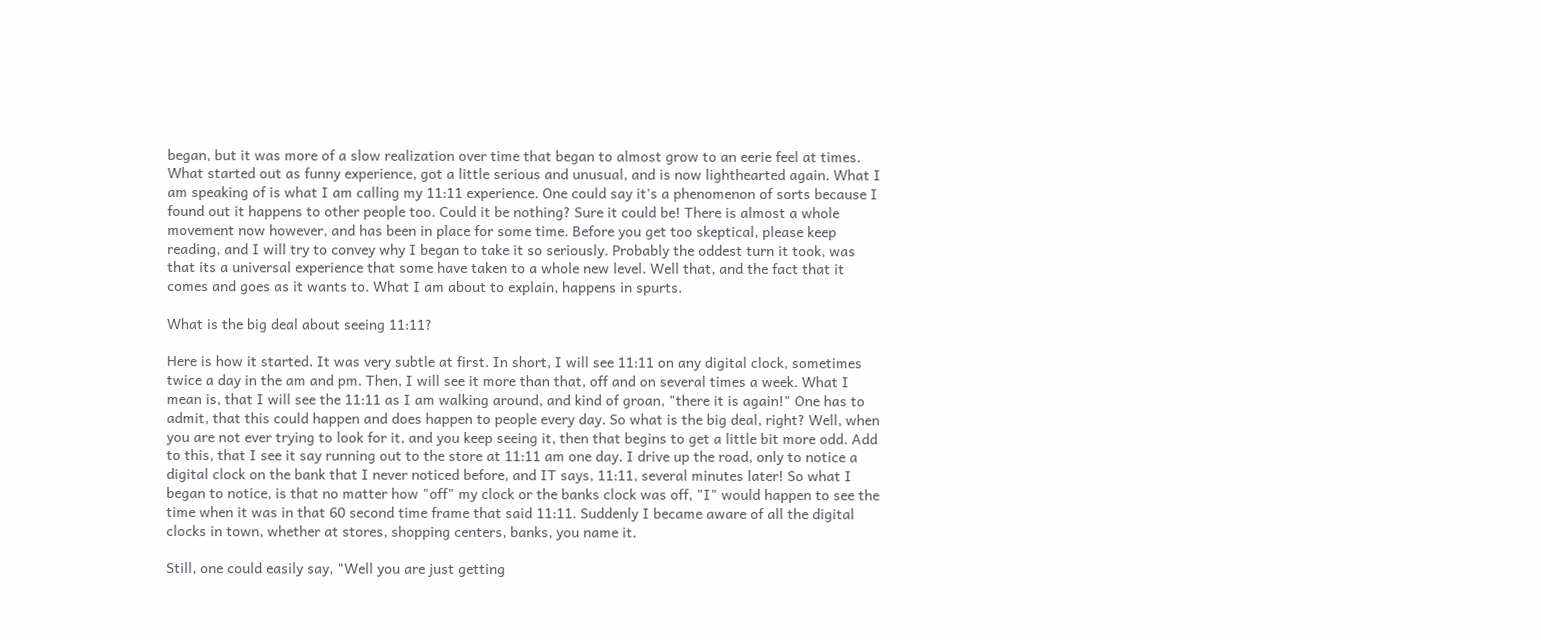began, but it was more of a slow realization over time that began to almost grow to an eerie feel at times. What started out as funny experience, got a little serious and unusual, and is now lighthearted again. What I am speaking of is what I am calling my 11:11 experience. One could say it's a phenomenon of sorts because I found out it happens to other people too. Could it be nothing? Sure it could be! There is almost a whole movement now however, and has been in place for some time. Before you get too skeptical, please keep reading, and I will try to convey why I began to take it so seriously. Probably the oddest turn it took, was that its a universal experience that some have taken to a whole new level. Well that, and the fact that it comes and goes as it wants to. What I am about to explain, happens in spurts.

What is the big deal about seeing 11:11?

Here is how it started. It was very subtle at first. In short, I will see 11:11 on any digital clock, sometimes twice a day in the am and pm. Then, I will see it more than that, off and on several times a week. What I mean is, that I will see the 11:11 as I am walking around, and kind of groan, "there it is again!" One has to admit, that this could happen and does happen to people every day. So what is the big deal, right? Well, when you are not ever trying to look for it, and you keep seeing it, then that begins to get a little bit more odd. Add to this, that I see it say running out to the store at 11:11 am one day. I drive up the road, only to notice a digital clock on the bank that I never noticed before, and IT says, 11:11, several minutes later! So what I began to notice, is that no matter how "off" my clock or the banks clock was off, "I" would happen to see the time when it was in that 60 second time frame that said 11:11. Suddenly I became aware of all the digital clocks in town, whether at stores, shopping centers, banks, you name it.

Still, one could easily say, "Well you are just getting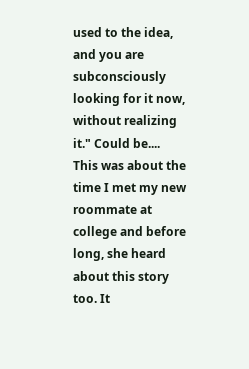used to the idea, and you are subconsciously looking for it now, without realizing it." Could be.... This was about the time I met my new roommate at college and before long, she heard about this story too. It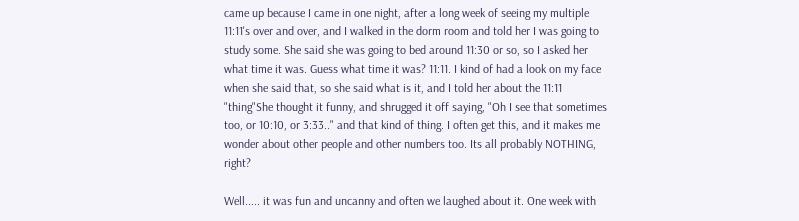came up because I came in one night, after a long week of seeing my multiple 11:11's over and over, and I walked in the dorm room and told her I was going to study some. She said she was going to bed around 11:30 or so, so I asked her what time it was. Guess what time it was? 11:11. I kind of had a look on my face when she said that, so she said what is it, and I told her about the 11:11 "thing"She thought it funny, and shrugged it off saying, "Oh I see that sometimes too, or 10:10, or 3:33.." and that kind of thing. I often get this, and it makes me wonder about other people and other numbers too. Its all probably NOTHING, right?

Well..... it was fun and uncanny and often we laughed about it. One week with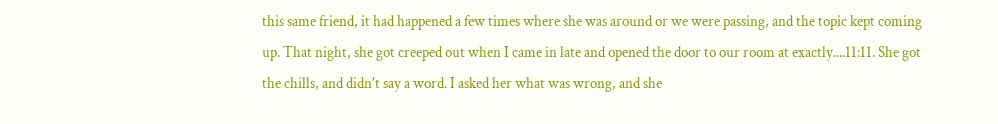this same friend, it had happened a few times where she was around or we were passing, and the topic kept coming up. That night, she got creeped out when I came in late and opened the door to our room at exactly....11:11. She got the chills, and didn't say a word. I asked her what was wrong, and she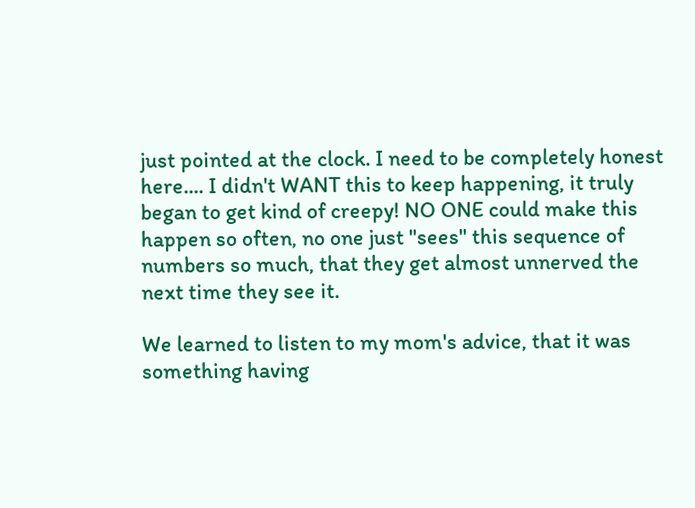just pointed at the clock. I need to be completely honest here.... I didn't WANT this to keep happening, it truly began to get kind of creepy! NO ONE could make this happen so often, no one just "sees" this sequence of numbers so much, that they get almost unnerved the next time they see it.

We learned to listen to my mom's advice, that it was something having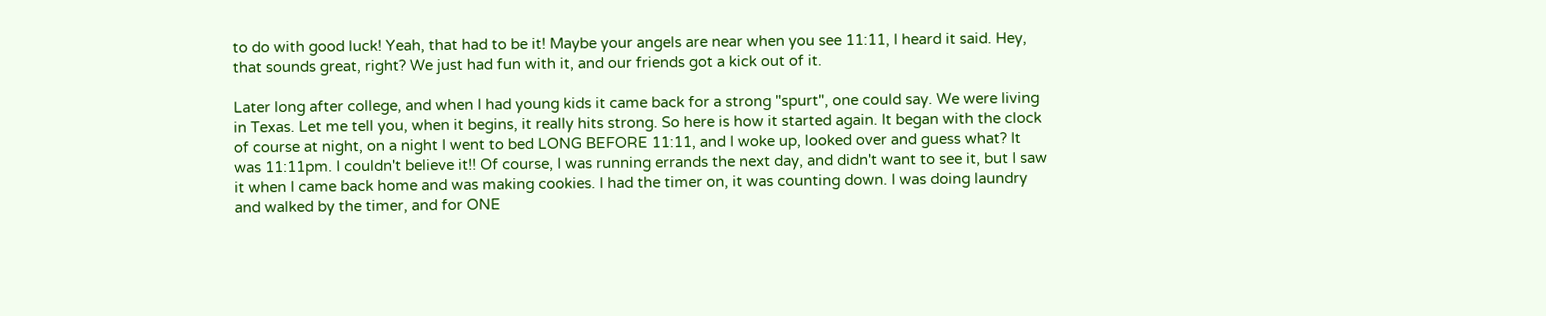to do with good luck! Yeah, that had to be it! Maybe your angels are near when you see 11:11, I heard it said. Hey, that sounds great, right? We just had fun with it, and our friends got a kick out of it.

Later long after college, and when I had young kids it came back for a strong "spurt", one could say. We were living in Texas. Let me tell you, when it begins, it really hits strong. So here is how it started again. It began with the clock of course at night, on a night I went to bed LONG BEFORE 11:11, and I woke up, looked over and guess what? It was 11:11pm. I couldn't believe it!! Of course, I was running errands the next day, and didn't want to see it, but I saw it when I came back home and was making cookies. I had the timer on, it was counting down. I was doing laundry and walked by the timer, and for ONE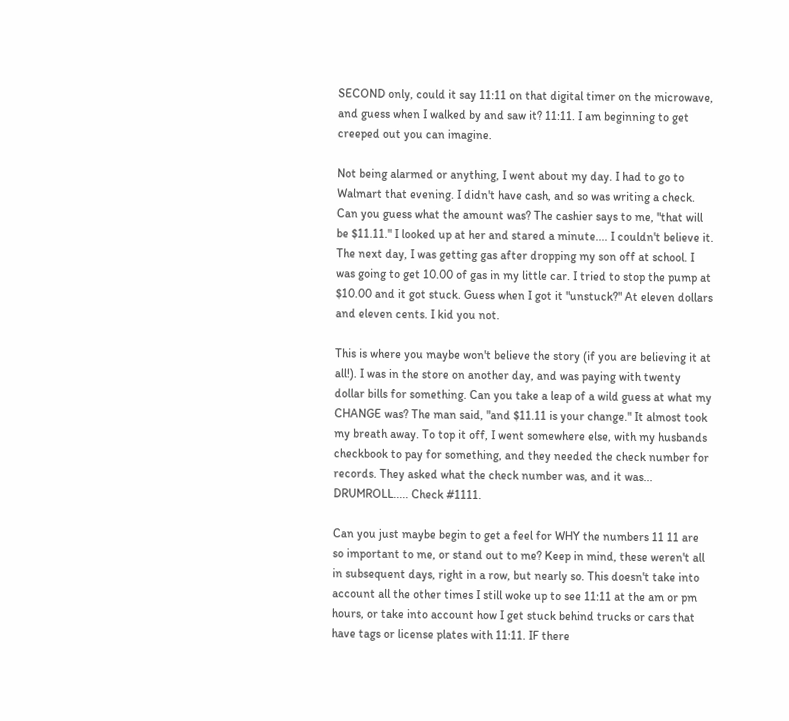SECOND only, could it say 11:11 on that digital timer on the microwave, and guess when I walked by and saw it? 11:11. I am beginning to get creeped out you can imagine.

Not being alarmed or anything, I went about my day. I had to go to Walmart that evening. I didn't have cash, and so was writing a check. Can you guess what the amount was? The cashier says to me, "that will be $11.11." I looked up at her and stared a minute.... I couldn't believe it. The next day, I was getting gas after dropping my son off at school. I was going to get 10.00 of gas in my little car. I tried to stop the pump at $10.00 and it got stuck. Guess when I got it "unstuck?" At eleven dollars and eleven cents. I kid you not.

This is where you maybe won't believe the story (if you are believing it at all!). I was in the store on another day, and was paying with twenty dollar bills for something. Can you take a leap of a wild guess at what my CHANGE was? The man said, "and $11.11 is your change." It almost took my breath away. To top it off, I went somewhere else, with my husbands checkbook to pay for something, and they needed the check number for records. They asked what the check number was, and it was... DRUMROLL..... Check #1111.

Can you just maybe begin to get a feel for WHY the numbers 11 11 are so important to me, or stand out to me? Keep in mind, these weren't all in subsequent days, right in a row, but nearly so. This doesn't take into account all the other times I still woke up to see 11:11 at the am or pm hours, or take into account how I get stuck behind trucks or cars that have tags or license plates with 11:11. IF there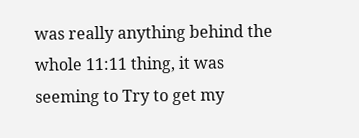was really anything behind the whole 11:11 thing, it was seeming to Try to get my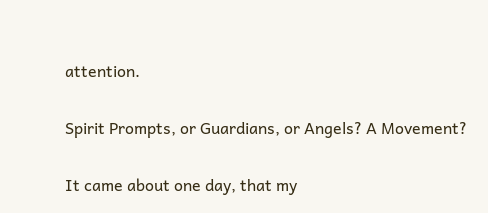attention.

Spirit Prompts, or Guardians, or Angels? A Movement?

It came about one day, that my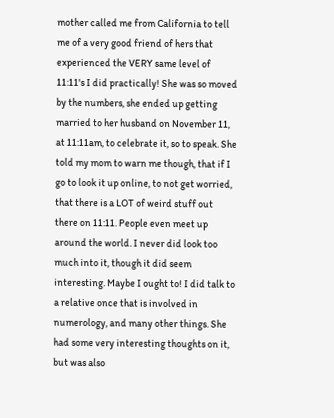mother called me from California to tell me of a very good friend of hers that experienced the VERY same level of 11:11's I did practically! She was so moved by the numbers, she ended up getting married to her husband on November 11, at 11:11am, to celebrate it, so to speak. She told my mom to warn me though, that if I go to look it up online, to not get worried, that there is a LOT of weird stuff out there on 11:11. People even meet up around the world. I never did look too much into it, though it did seem interesting. Maybe I ought to! I did talk to a relative once that is involved in numerology, and many other things. She had some very interesting thoughts on it, but was also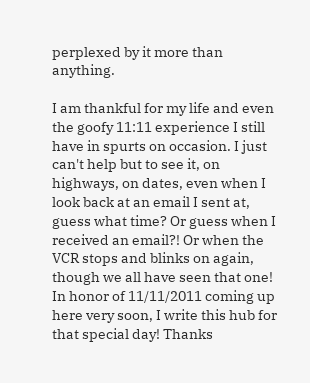perplexed by it more than anything.

I am thankful for my life and even the goofy 11:11 experience I still have in spurts on occasion. I just can't help but to see it, on highways, on dates, even when I look back at an email I sent at, guess what time? Or guess when I received an email?! Or when the VCR stops and blinks on again, though we all have seen that one! In honor of 11/11/2011 coming up here very soon, I write this hub for that special day! Thanks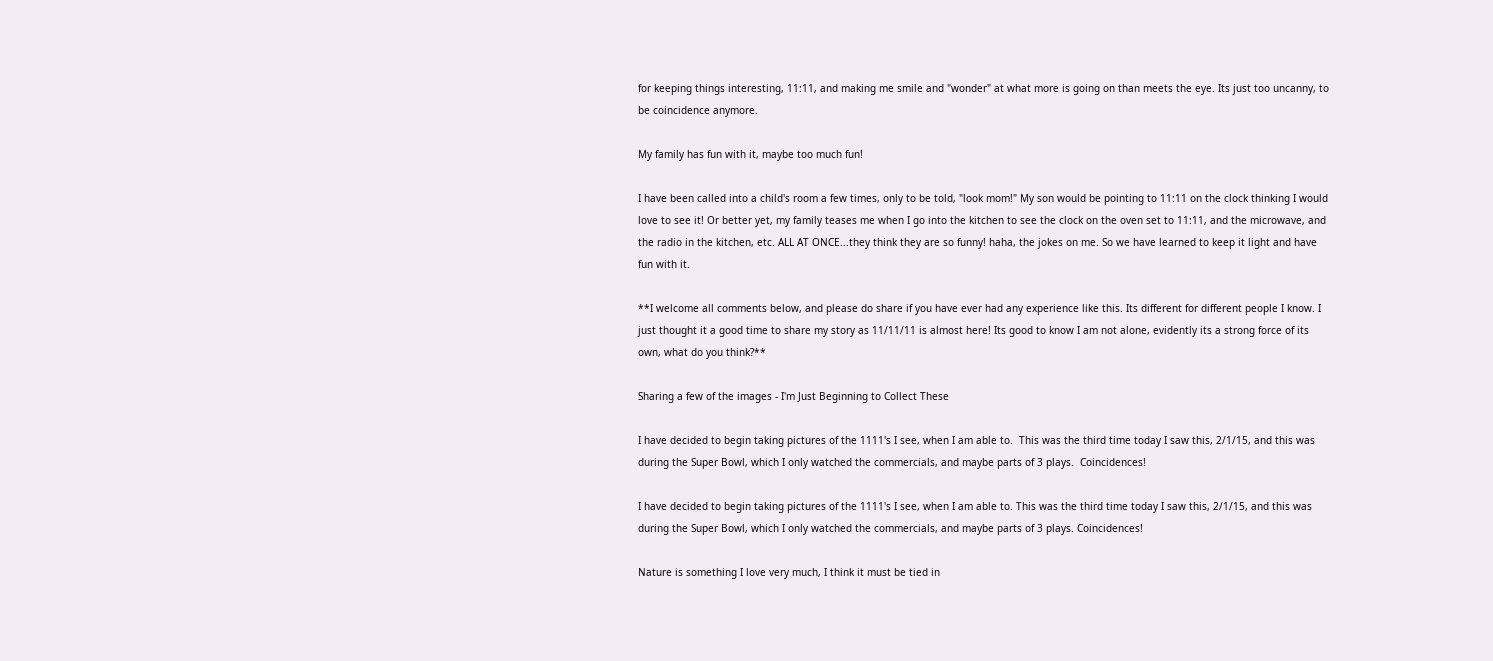for keeping things interesting, 11:11, and making me smile and "wonder" at what more is going on than meets the eye. Its just too uncanny, to be coincidence anymore.

My family has fun with it, maybe too much fun!

I have been called into a child's room a few times, only to be told, "look mom!" My son would be pointing to 11:11 on the clock thinking I would love to see it! Or better yet, my family teases me when I go into the kitchen to see the clock on the oven set to 11:11, and the microwave, and the radio in the kitchen, etc. ALL AT ONCE...they think they are so funny! haha, the jokes on me. So we have learned to keep it light and have fun with it.

**I welcome all comments below, and please do share if you have ever had any experience like this. Its different for different people I know. I just thought it a good time to share my story as 11/11/11 is almost here! Its good to know I am not alone, evidently its a strong force of its own, what do you think?**

Sharing a few of the images - I'm Just Beginning to Collect These

I have decided to begin taking pictures of the 1111's I see, when I am able to.  This was the third time today I saw this, 2/1/15, and this was during the Super Bowl, which I only watched the commercials, and maybe parts of 3 plays.  Coincidences!

I have decided to begin taking pictures of the 1111's I see, when I am able to. This was the third time today I saw this, 2/1/15, and this was during the Super Bowl, which I only watched the commercials, and maybe parts of 3 plays. Coincidences!

Nature is something I love very much, I think it must be tied in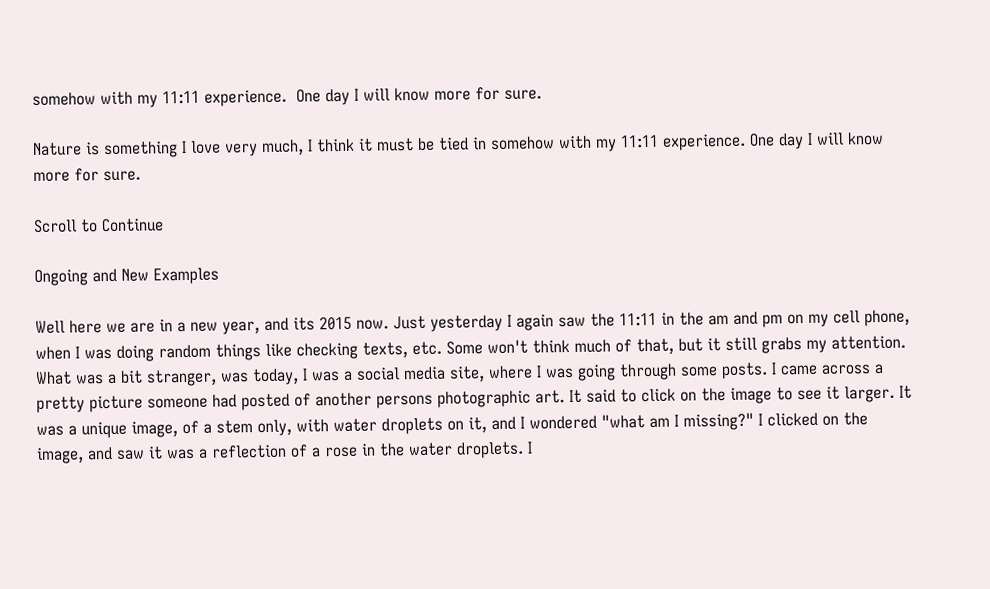somehow with my 11:11 experience.  One day I will know more for sure.

Nature is something I love very much, I think it must be tied in somehow with my 11:11 experience. One day I will know more for sure.

Scroll to Continue

Ongoing and New Examples

Well here we are in a new year, and its 2015 now. Just yesterday I again saw the 11:11 in the am and pm on my cell phone, when I was doing random things like checking texts, etc. Some won't think much of that, but it still grabs my attention. What was a bit stranger, was today, I was a social media site, where I was going through some posts. I came across a pretty picture someone had posted of another persons photographic art. It said to click on the image to see it larger. It was a unique image, of a stem only, with water droplets on it, and I wondered "what am I missing?" I clicked on the image, and saw it was a reflection of a rose in the water droplets. I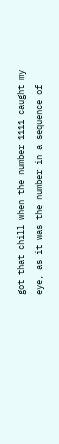got that chill when the number 1111 caught my eye, as it was the number in a sequence of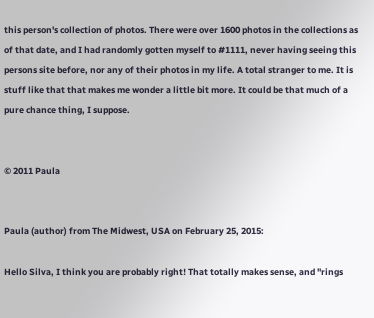this person's collection of photos. There were over 1600 photos in the collections as of that date, and I had randomly gotten myself to #1111, never having seeing this persons site before, nor any of their photos in my life. A total stranger to me. It is stuff like that that makes me wonder a little bit more. It could be that much of a pure chance thing, I suppose.


© 2011 Paula


Paula (author) from The Midwest, USA on February 25, 2015:

Hello Silva, I think you are probably right! That totally makes sense, and "rings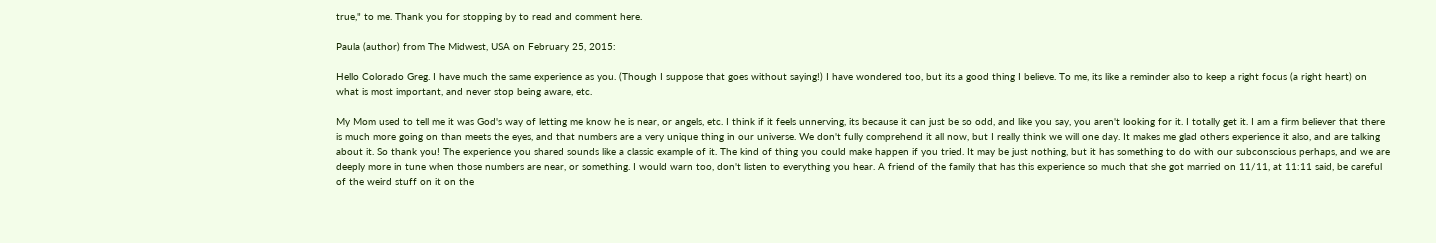true," to me. Thank you for stopping by to read and comment here.

Paula (author) from The Midwest, USA on February 25, 2015:

Hello Colorado Greg. I have much the same experience as you. (Though I suppose that goes without saying!) I have wondered too, but its a good thing I believe. To me, its like a reminder also to keep a right focus (a right heart) on what is most important, and never stop being aware, etc.

My Mom used to tell me it was God's way of letting me know he is near, or angels, etc. I think if it feels unnerving, its because it can just be so odd, and like you say, you aren't looking for it. I totally get it. I am a firm believer that there is much more going on than meets the eyes, and that numbers are a very unique thing in our universe. We don't fully comprehend it all now, but I really think we will one day. It makes me glad others experience it also, and are talking about it. So thank you! The experience you shared sounds like a classic example of it. The kind of thing you could make happen if you tried. It may be just nothing, but it has something to do with our subconscious perhaps, and we are deeply more in tune when those numbers are near, or something. I would warn too, don't listen to everything you hear. A friend of the family that has this experience so much that she got married on 11/11, at 11:11 said, be careful of the weird stuff on it on the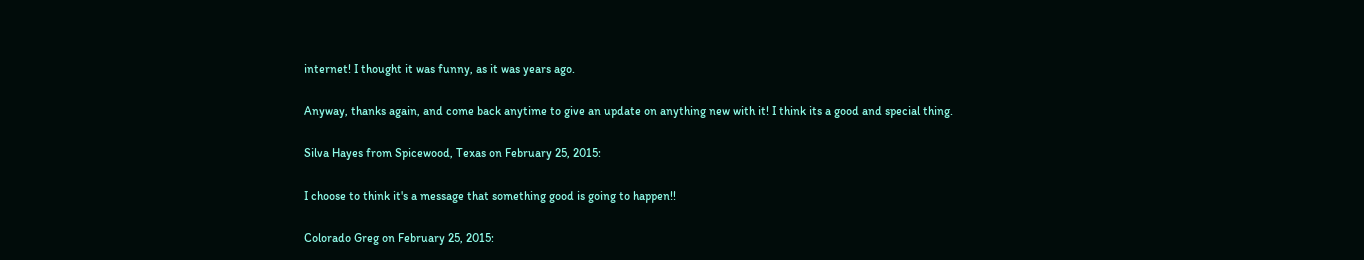internet! I thought it was funny, as it was years ago.

Anyway, thanks again, and come back anytime to give an update on anything new with it! I think its a good and special thing.

Silva Hayes from Spicewood, Texas on February 25, 2015:

I choose to think it's a message that something good is going to happen!!

Colorado Greg on February 25, 2015: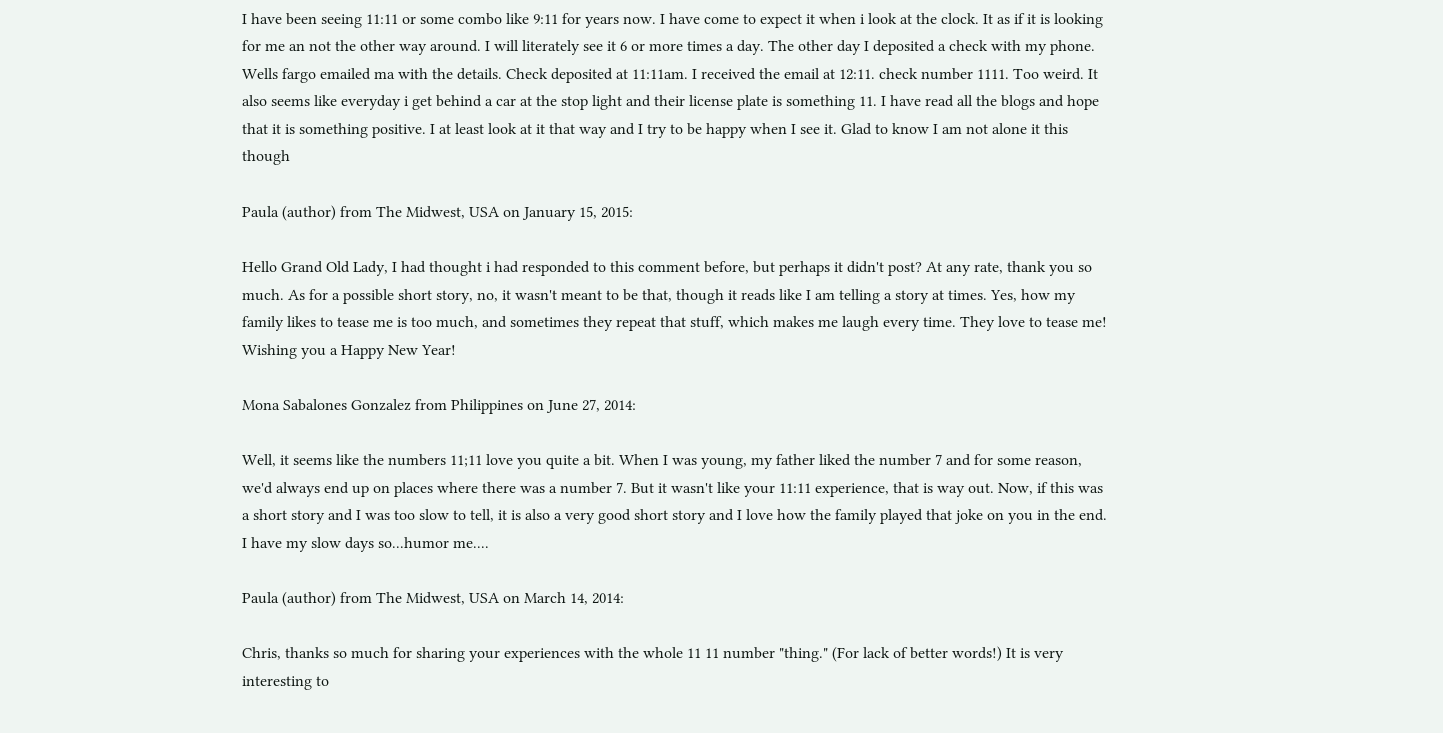I have been seeing 11:11 or some combo like 9:11 for years now. I have come to expect it when i look at the clock. It as if it is looking for me an not the other way around. I will literately see it 6 or more times a day. The other day I deposited a check with my phone. Wells fargo emailed ma with the details. Check deposited at 11:11am. I received the email at 12:11. check number 1111. Too weird. It also seems like everyday i get behind a car at the stop light and their license plate is something 11. I have read all the blogs and hope that it is something positive. I at least look at it that way and I try to be happy when I see it. Glad to know I am not alone it this though

Paula (author) from The Midwest, USA on January 15, 2015:

Hello Grand Old Lady, I had thought i had responded to this comment before, but perhaps it didn't post? At any rate, thank you so much. As for a possible short story, no, it wasn't meant to be that, though it reads like I am telling a story at times. Yes, how my family likes to tease me is too much, and sometimes they repeat that stuff, which makes me laugh every time. They love to tease me! Wishing you a Happy New Year!

Mona Sabalones Gonzalez from Philippines on June 27, 2014:

Well, it seems like the numbers 11;11 love you quite a bit. When I was young, my father liked the number 7 and for some reason, we'd always end up on places where there was a number 7. But it wasn't like your 11:11 experience, that is way out. Now, if this was a short story and I was too slow to tell, it is also a very good short story and I love how the family played that joke on you in the end. I have my slow days so...humor me....

Paula (author) from The Midwest, USA on March 14, 2014:

Chris, thanks so much for sharing your experiences with the whole 11 11 number "thing." (For lack of better words!) It is very interesting to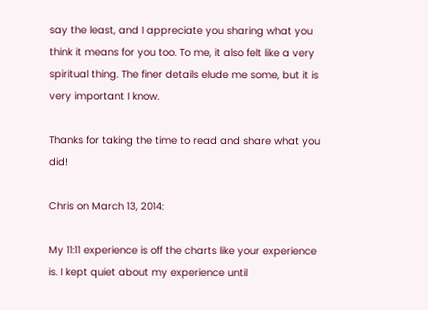say the least, and I appreciate you sharing what you think it means for you too. To me, it also felt like a very spiritual thing. The finer details elude me some, but it is very important I know.

Thanks for taking the time to read and share what you did!

Chris on March 13, 2014:

My 11:11 experience is off the charts like your experience is. I kept quiet about my experience until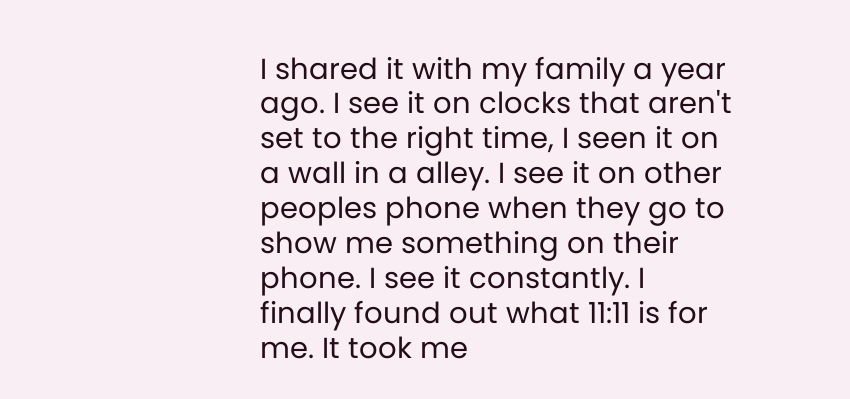I shared it with my family a year ago. I see it on clocks that aren't set to the right time, I seen it on a wall in a alley. I see it on other peoples phone when they go to show me something on their phone. I see it constantly. I finally found out what 11:11 is for me. It took me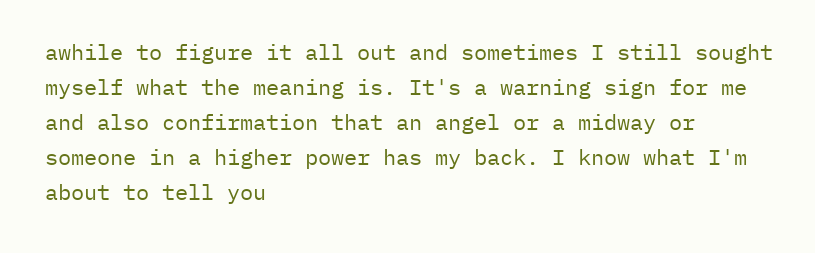awhile to figure it all out and sometimes I still sought myself what the meaning is. It's a warning sign for me and also confirmation that an angel or a midway or someone in a higher power has my back. I know what I'm about to tell you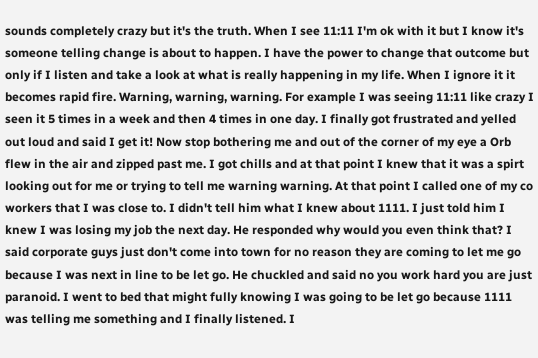sounds completely crazy but it's the truth. When I see 11:11 I'm ok with it but I know it's someone telling change is about to happen. I have the power to change that outcome but only if I listen and take a look at what is really happening in my life. When I ignore it it becomes rapid fire. Warning, warning, warning. For example I was seeing 11:11 like crazy I seen it 5 times in a week and then 4 times in one day. I finally got frustrated and yelled out loud and said I get it! Now stop bothering me and out of the corner of my eye a Orb flew in the air and zipped past me. I got chills and at that point I knew that it was a spirt looking out for me or trying to tell me warning warning. At that point I called one of my co workers that I was close to. I didn't tell him what I knew about 1111. I just told him I knew I was losing my job the next day. He responded why would you even think that? I said corporate guys just don't come into town for no reason they are coming to let me go because I was next in line to be let go. He chuckled and said no you work hard you are just paranoid. I went to bed that might fully knowing I was going to be let go because 1111 was telling me something and I finally listened. I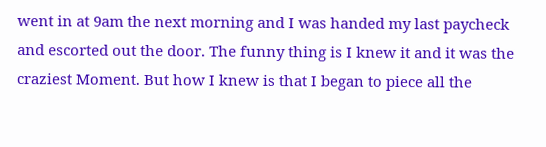went in at 9am the next morning and I was handed my last paycheck and escorted out the door. The funny thing is I knew it and it was the craziest Moment. But how I knew is that I began to piece all the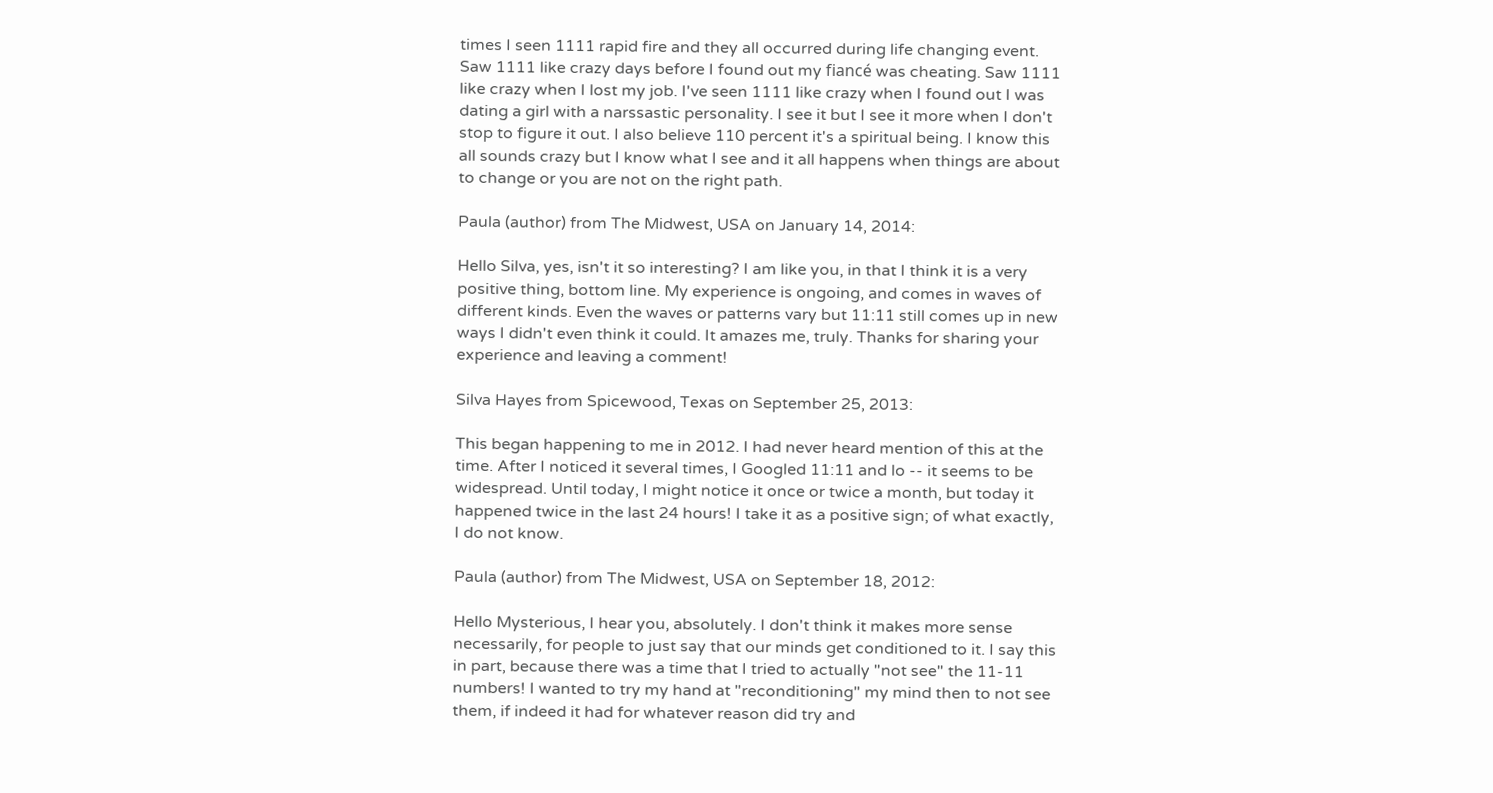times I seen 1111 rapid fire and they all occurred during life changing event. Saw 1111 like crazy days before I found out my fiancé was cheating. Saw 1111 like crazy when I lost my job. I've seen 1111 like crazy when I found out I was dating a girl with a narssastic personality. I see it but I see it more when I don't stop to figure it out. I also believe 110 percent it's a spiritual being. I know this all sounds crazy but I know what I see and it all happens when things are about to change or you are not on the right path.

Paula (author) from The Midwest, USA on January 14, 2014:

Hello Silva, yes, isn't it so interesting? I am like you, in that I think it is a very positive thing, bottom line. My experience is ongoing, and comes in waves of different kinds. Even the waves or patterns vary but 11:11 still comes up in new ways I didn't even think it could. It amazes me, truly. Thanks for sharing your experience and leaving a comment!

Silva Hayes from Spicewood, Texas on September 25, 2013:

This began happening to me in 2012. I had never heard mention of this at the time. After I noticed it several times, I Googled 11:11 and lo -- it seems to be widespread. Until today, I might notice it once or twice a month, but today it happened twice in the last 24 hours! I take it as a positive sign; of what exactly, I do not know.

Paula (author) from The Midwest, USA on September 18, 2012:

Hello Mysterious, I hear you, absolutely. I don't think it makes more sense necessarily, for people to just say that our minds get conditioned to it. I say this in part, because there was a time that I tried to actually "not see" the 11-11 numbers! I wanted to try my hand at "reconditioning" my mind then to not see them, if indeed it had for whatever reason did try and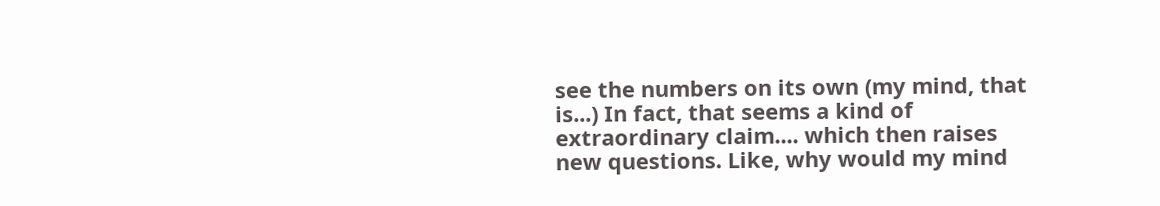see the numbers on its own (my mind, that is...) In fact, that seems a kind of extraordinary claim.... which then raises new questions. Like, why would my mind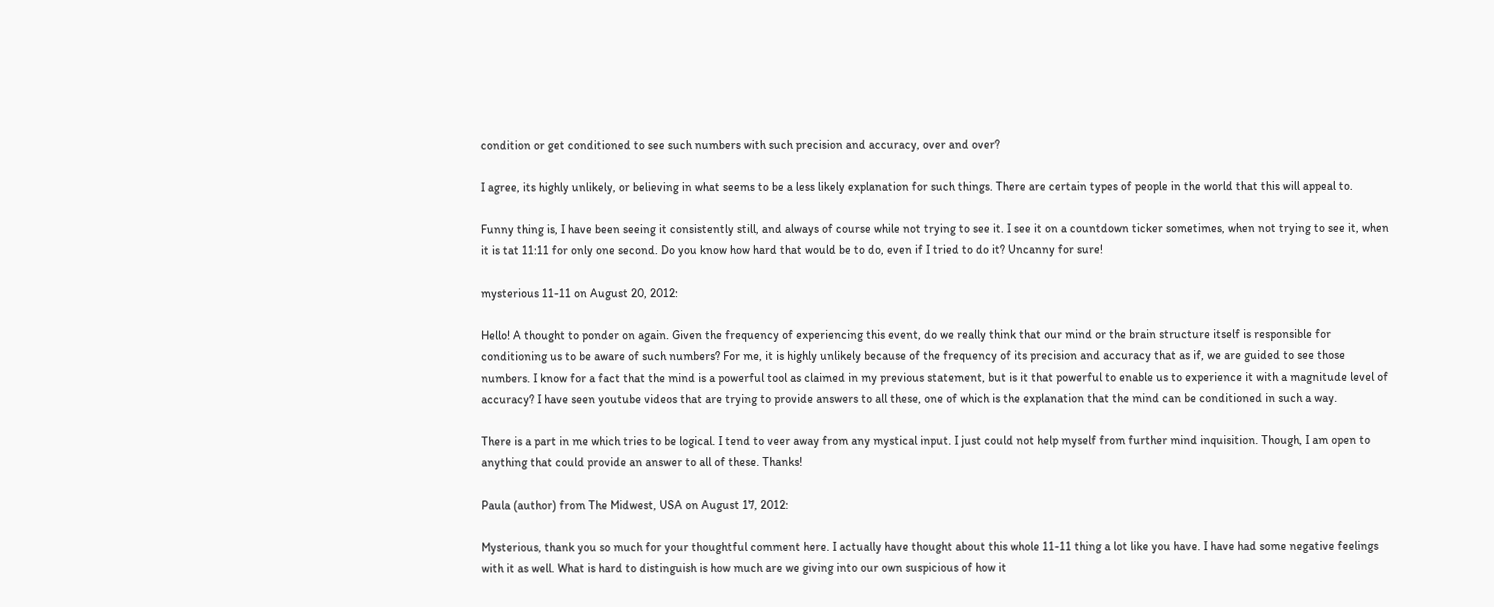condition or get conditioned to see such numbers with such precision and accuracy, over and over?

I agree, its highly unlikely, or believing in what seems to be a less likely explanation for such things. There are certain types of people in the world that this will appeal to.

Funny thing is, I have been seeing it consistently still, and always of course while not trying to see it. I see it on a countdown ticker sometimes, when not trying to see it, when it is tat 11:11 for only one second. Do you know how hard that would be to do, even if I tried to do it? Uncanny for sure!

mysterious 11-11 on August 20, 2012:

Hello! A thought to ponder on again. Given the frequency of experiencing this event, do we really think that our mind or the brain structure itself is responsible for conditioning us to be aware of such numbers? For me, it is highly unlikely because of the frequency of its precision and accuracy that as if, we are guided to see those numbers. I know for a fact that the mind is a powerful tool as claimed in my previous statement, but is it that powerful to enable us to experience it with a magnitude level of accuracy? I have seen youtube videos that are trying to provide answers to all these, one of which is the explanation that the mind can be conditioned in such a way.

There is a part in me which tries to be logical. I tend to veer away from any mystical input. I just could not help myself from further mind inquisition. Though, I am open to anything that could provide an answer to all of these. Thanks!

Paula (author) from The Midwest, USA on August 17, 2012:

Mysterious, thank you so much for your thoughtful comment here. I actually have thought about this whole 11-11 thing a lot like you have. I have had some negative feelings with it as well. What is hard to distinguish is how much are we giving into our own suspicious of how it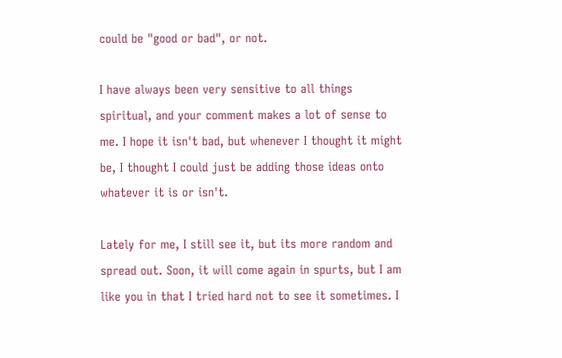could be "good or bad", or not.

I have always been very sensitive to all things spiritual, and your comment makes a lot of sense to me. I hope it isn't bad, but whenever I thought it might be, I thought I could just be adding those ideas onto whatever it is or isn't.

Lately for me, I still see it, but its more random and spread out. Soon, it will come again in spurts, but I am like you in that I tried hard not to see it sometimes. I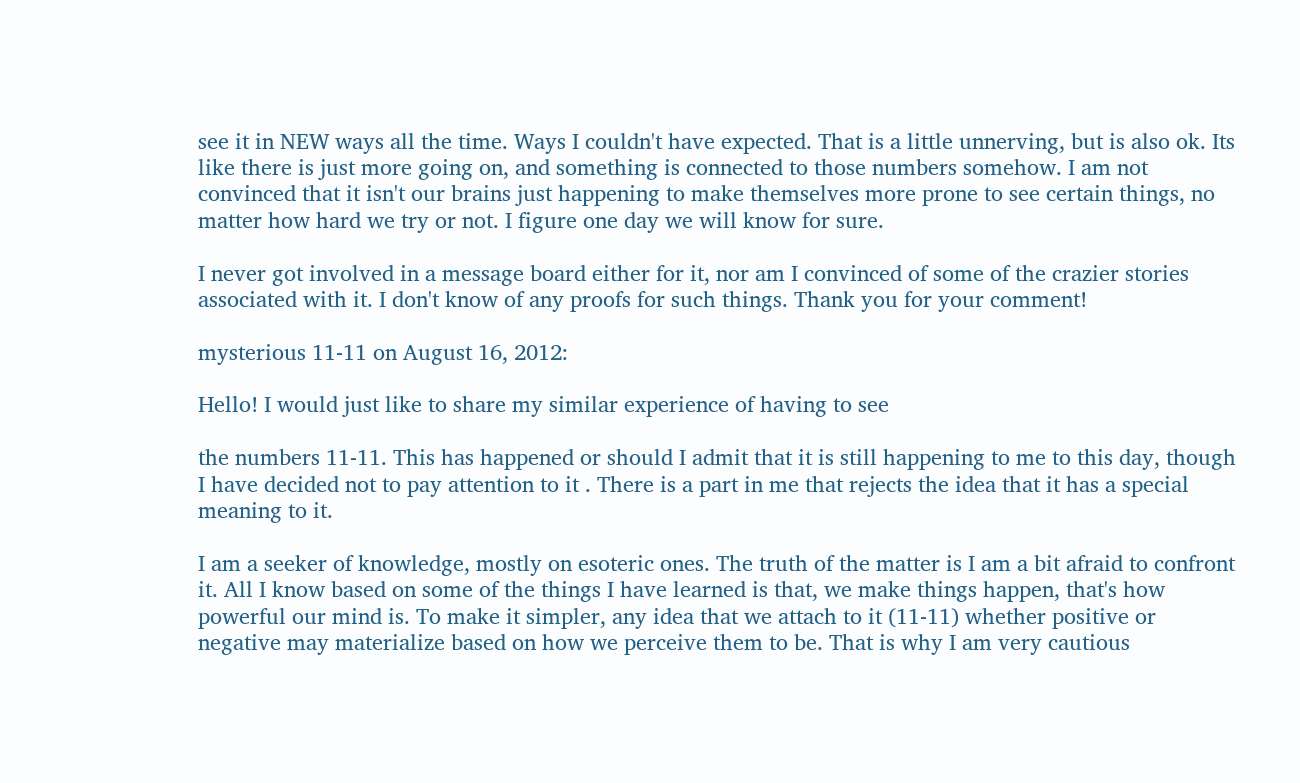see it in NEW ways all the time. Ways I couldn't have expected. That is a little unnerving, but is also ok. Its like there is just more going on, and something is connected to those numbers somehow. I am not convinced that it isn't our brains just happening to make themselves more prone to see certain things, no matter how hard we try or not. I figure one day we will know for sure.

I never got involved in a message board either for it, nor am I convinced of some of the crazier stories associated with it. I don't know of any proofs for such things. Thank you for your comment!

mysterious 11-11 on August 16, 2012:

Hello! I would just like to share my similar experience of having to see

the numbers 11-11. This has happened or should I admit that it is still happening to me to this day, though I have decided not to pay attention to it . There is a part in me that rejects the idea that it has a special meaning to it.

I am a seeker of knowledge, mostly on esoteric ones. The truth of the matter is I am a bit afraid to confront it. All I know based on some of the things I have learned is that, we make things happen, that's how powerful our mind is. To make it simpler, any idea that we attach to it (11-11) whether positive or negative may materialize based on how we perceive them to be. That is why I am very cautious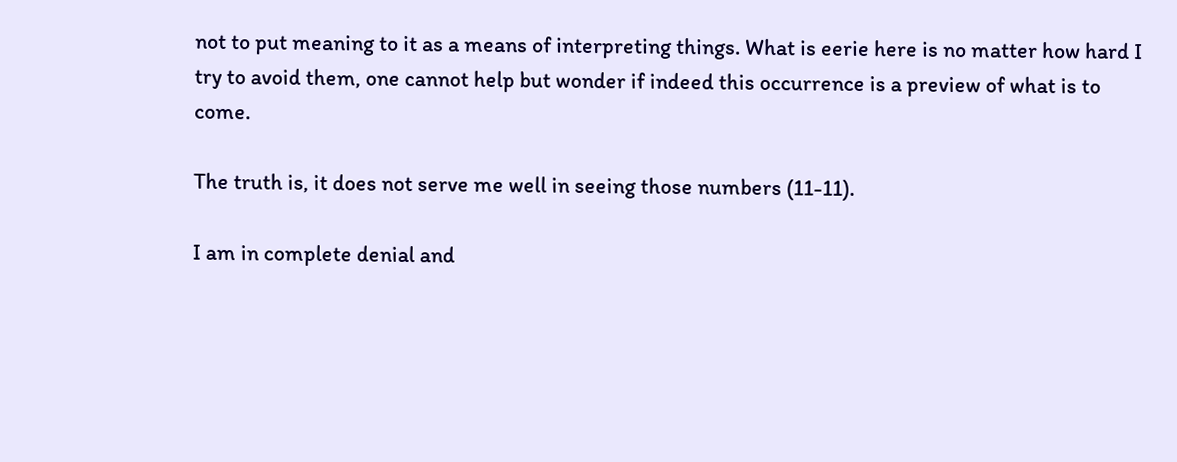not to put meaning to it as a means of interpreting things. What is eerie here is no matter how hard I try to avoid them, one cannot help but wonder if indeed this occurrence is a preview of what is to come.

The truth is, it does not serve me well in seeing those numbers (11-11).

I am in complete denial and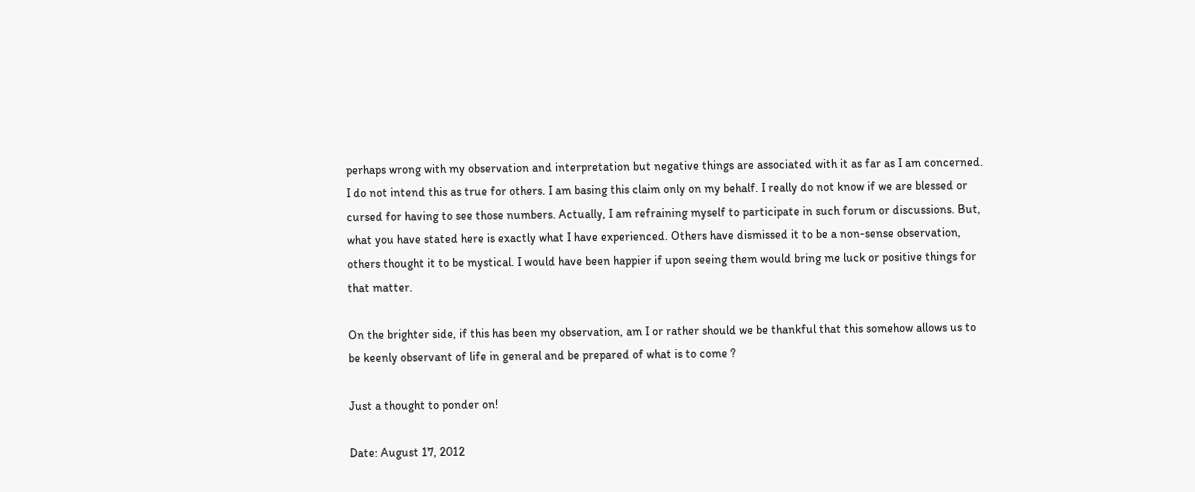perhaps wrong with my observation and interpretation but negative things are associated with it as far as I am concerned. I do not intend this as true for others. I am basing this claim only on my behalf. I really do not know if we are blessed or cursed for having to see those numbers. Actually, I am refraining myself to participate in such forum or discussions. But, what you have stated here is exactly what I have experienced. Others have dismissed it to be a non-sense observation, others thought it to be mystical. I would have been happier if upon seeing them would bring me luck or positive things for that matter.

On the brighter side, if this has been my observation, am I or rather should we be thankful that this somehow allows us to be keenly observant of life in general and be prepared of what is to come ?

Just a thought to ponder on!

Date: August 17, 2012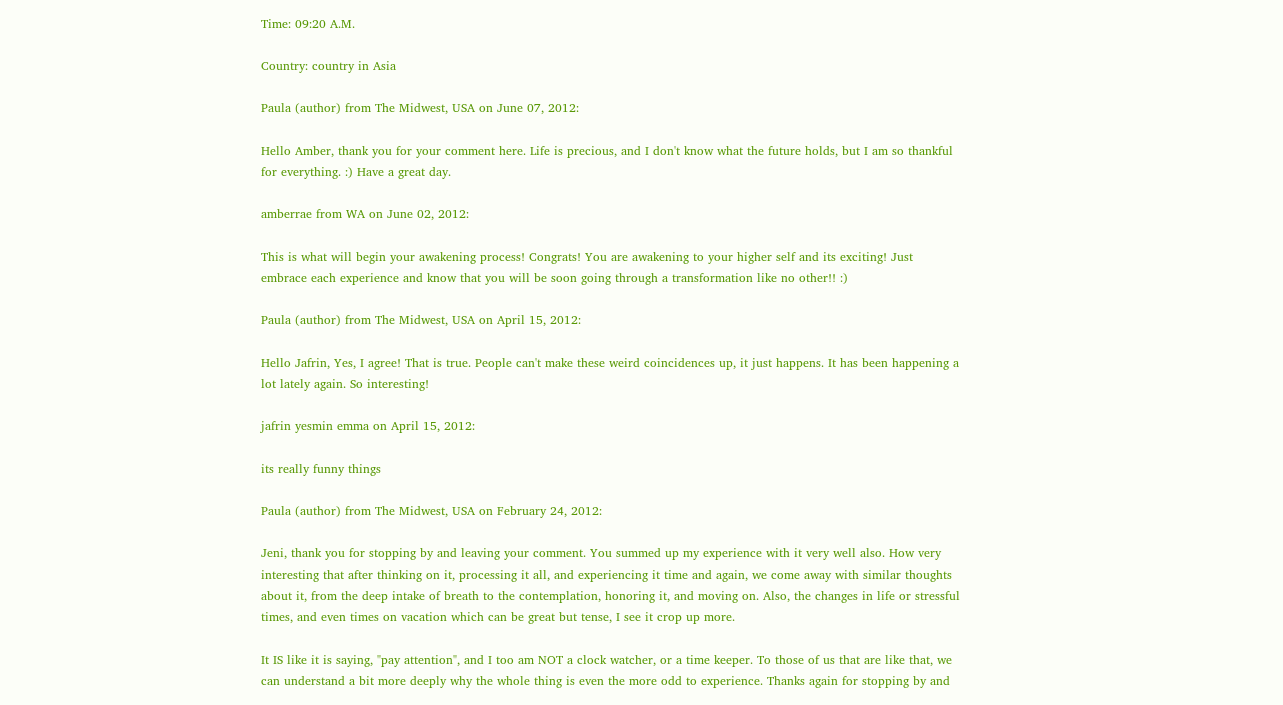Time: 09:20 A.M.

Country: country in Asia

Paula (author) from The Midwest, USA on June 07, 2012:

Hello Amber, thank you for your comment here. Life is precious, and I don't know what the future holds, but I am so thankful for everything. :) Have a great day.

amberrae from WA on June 02, 2012:

This is what will begin your awakening process! Congrats! You are awakening to your higher self and its exciting! Just embrace each experience and know that you will be soon going through a transformation like no other!! :)

Paula (author) from The Midwest, USA on April 15, 2012:

Hello Jafrin, Yes, I agree! That is true. People can't make these weird coincidences up, it just happens. It has been happening a lot lately again. So interesting!

jafrin yesmin emma on April 15, 2012:

its really funny things

Paula (author) from The Midwest, USA on February 24, 2012:

Jeni, thank you for stopping by and leaving your comment. You summed up my experience with it very well also. How very interesting that after thinking on it, processing it all, and experiencing it time and again, we come away with similar thoughts about it, from the deep intake of breath to the contemplation, honoring it, and moving on. Also, the changes in life or stressful times, and even times on vacation which can be great but tense, I see it crop up more.

It IS like it is saying, "pay attention", and I too am NOT a clock watcher, or a time keeper. To those of us that are like that, we can understand a bit more deeply why the whole thing is even the more odd to experience. Thanks again for stopping by and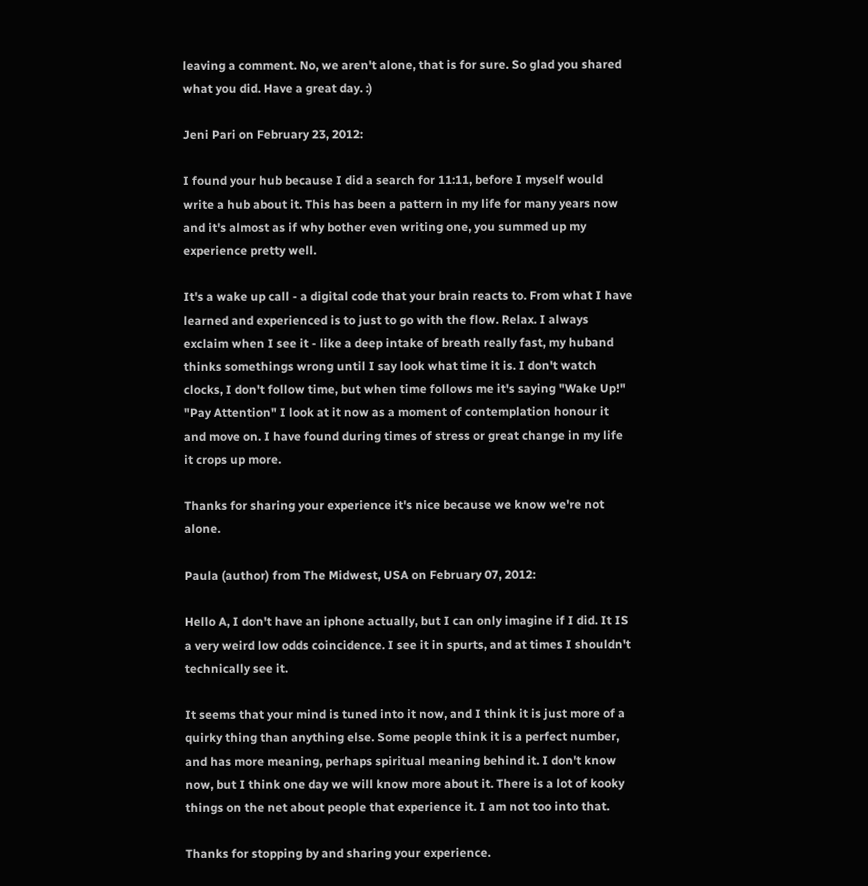leaving a comment. No, we aren't alone, that is for sure. So glad you shared what you did. Have a great day. :)

Jeni Pari on February 23, 2012:

I found your hub because I did a search for 11:11, before I myself would write a hub about it. This has been a pattern in my life for many years now and it's almost as if why bother even writing one, you summed up my experience pretty well.

It's a wake up call - a digital code that your brain reacts to. From what I have learned and experienced is to just to go with the flow. Relax. I always exclaim when I see it - like a deep intake of breath really fast, my huband thinks somethings wrong until I say look what time it is. I don't watch clocks, I don't follow time, but when time follows me it's saying "Wake Up!" "Pay Attention" I look at it now as a moment of contemplation honour it and move on. I have found during times of stress or great change in my life it crops up more.

Thanks for sharing your experience it's nice because we know we're not alone.

Paula (author) from The Midwest, USA on February 07, 2012:

Hello A, I don't have an iphone actually, but I can only imagine if I did. It IS a very weird low odds coincidence. I see it in spurts, and at times I shouldn't technically see it.

It seems that your mind is tuned into it now, and I think it is just more of a quirky thing than anything else. Some people think it is a perfect number, and has more meaning, perhaps spiritual meaning behind it. I don't know now, but I think one day we will know more about it. There is a lot of kooky things on the net about people that experience it. I am not too into that.

Thanks for stopping by and sharing your experience.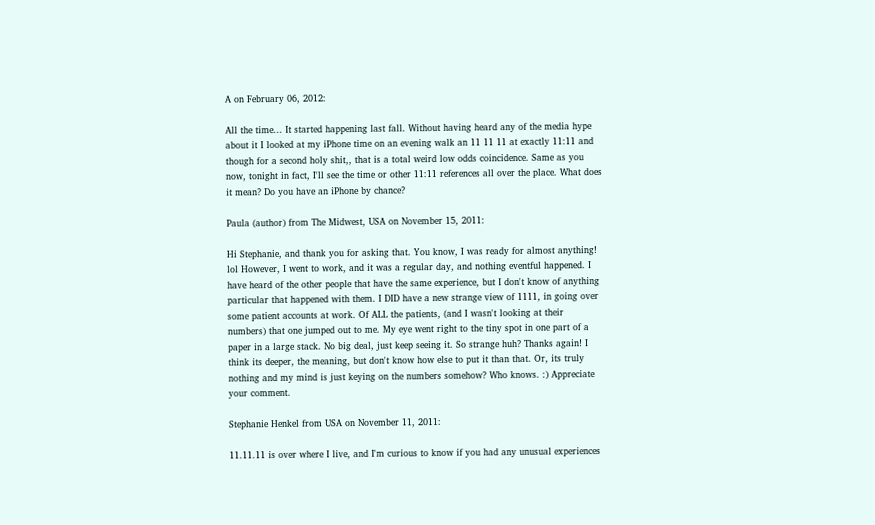A on February 06, 2012:

All the time... It started happening last fall. Without having heard any of the media hype about it I looked at my iPhone time on an evening walk an 11 11 11 at exactly 11:11 and though for a second holy shit,, that is a total weird low odds coincidence. Same as you now, tonight in fact, I'll see the time or other 11:11 references all over the place. What does it mean? Do you have an iPhone by chance?

Paula (author) from The Midwest, USA on November 15, 2011:

Hi Stephanie, and thank you for asking that. You know, I was ready for almost anything! lol However, I went to work, and it was a regular day, and nothing eventful happened. I have heard of the other people that have the same experience, but I don't know of anything particular that happened with them. I DID have a new strange view of 1111, in going over some patient accounts at work. Of ALL the patients, (and I wasn't looking at their numbers) that one jumped out to me. My eye went right to the tiny spot in one part of a paper in a large stack. No big deal, just keep seeing it. So strange huh? Thanks again! I think its deeper, the meaning, but don't know how else to put it than that. Or, its truly nothing and my mind is just keying on the numbers somehow? Who knows. :) Appreciate your comment.

Stephanie Henkel from USA on November 11, 2011:

11.11.11 is over where I live, and I'm curious to know if you had any unusual experiences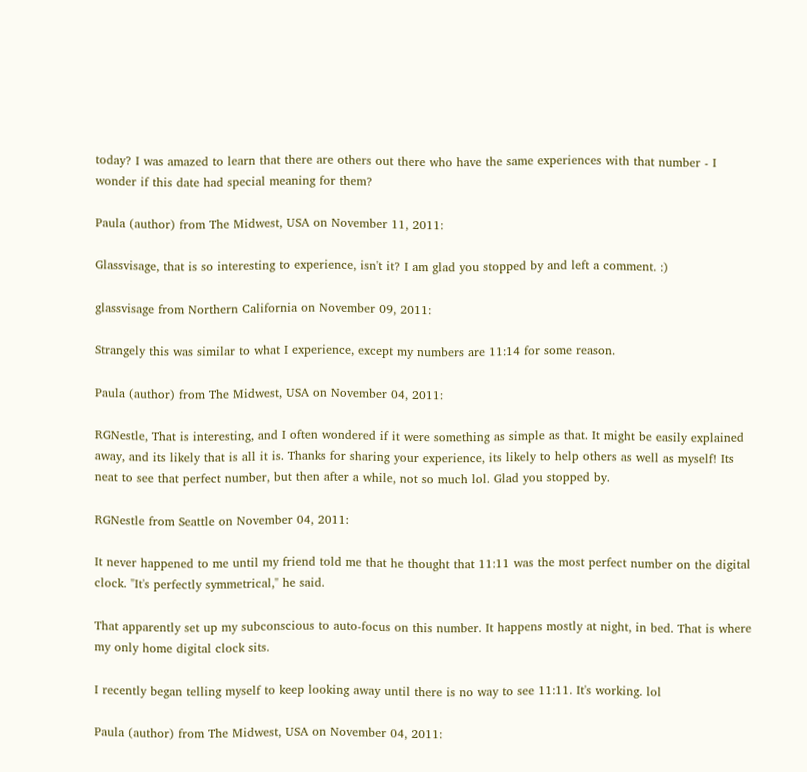today? I was amazed to learn that there are others out there who have the same experiences with that number - I wonder if this date had special meaning for them?

Paula (author) from The Midwest, USA on November 11, 2011:

Glassvisage, that is so interesting to experience, isn't it? I am glad you stopped by and left a comment. :)

glassvisage from Northern California on November 09, 2011:

Strangely this was similar to what I experience, except my numbers are 11:14 for some reason.

Paula (author) from The Midwest, USA on November 04, 2011:

RGNestle, That is interesting, and I often wondered if it were something as simple as that. It might be easily explained away, and its likely that is all it is. Thanks for sharing your experience, its likely to help others as well as myself! Its neat to see that perfect number, but then after a while, not so much lol. Glad you stopped by.

RGNestle from Seattle on November 04, 2011:

It never happened to me until my friend told me that he thought that 11:11 was the most perfect number on the digital clock. "It's perfectly symmetrical," he said.

That apparently set up my subconscious to auto-focus on this number. It happens mostly at night, in bed. That is where my only home digital clock sits.

I recently began telling myself to keep looking away until there is no way to see 11:11. It's working. lol

Paula (author) from The Midwest, USA on November 04, 2011: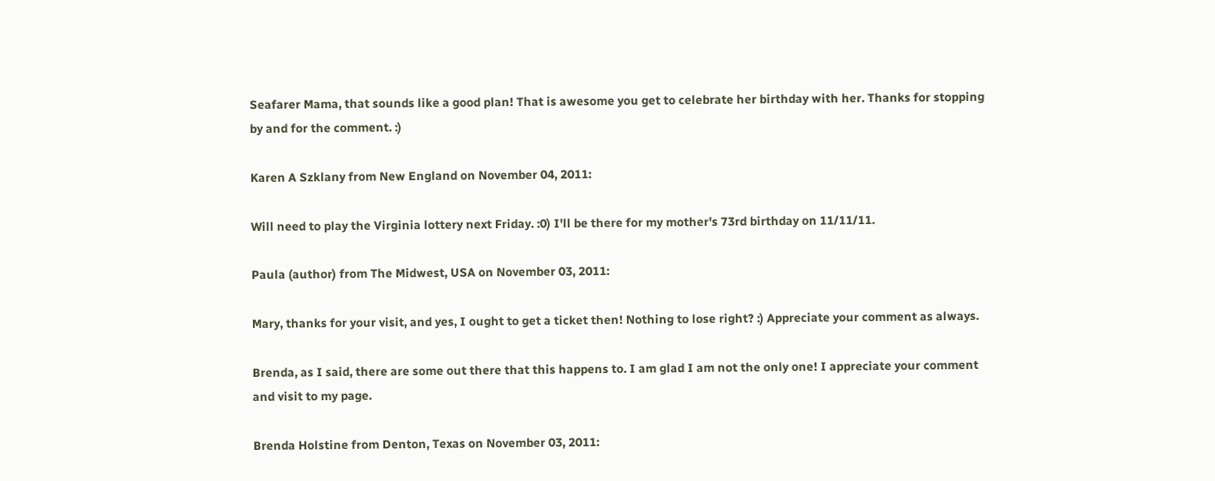Seafarer Mama, that sounds like a good plan! That is awesome you get to celebrate her birthday with her. Thanks for stopping by and for the comment. :)

Karen A Szklany from New England on November 04, 2011:

Will need to play the Virginia lottery next Friday. :0) I'll be there for my mother's 73rd birthday on 11/11/11.

Paula (author) from The Midwest, USA on November 03, 2011:

Mary, thanks for your visit, and yes, I ought to get a ticket then! Nothing to lose right? :) Appreciate your comment as always.

Brenda, as I said, there are some out there that this happens to. I am glad I am not the only one! I appreciate your comment and visit to my page.

Brenda Holstine from Denton, Texas on November 03, 2011: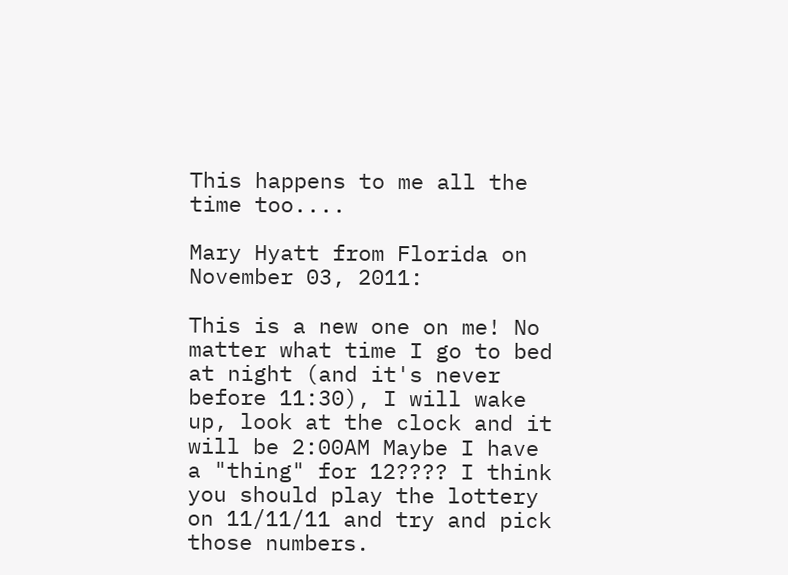This happens to me all the time too....

Mary Hyatt from Florida on November 03, 2011:

This is a new one on me! No matter what time I go to bed at night (and it's never before 11:30), I will wake up, look at the clock and it will be 2:00AM Maybe I have a "thing" for 12???? I think you should play the lottery on 11/11/11 and try and pick those numbers.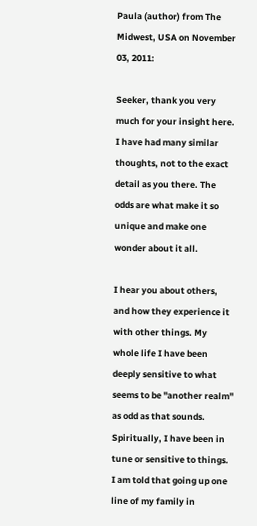Paula (author) from The Midwest, USA on November 03, 2011:

Seeker, thank you very much for your insight here. I have had many similar thoughts, not to the exact detail as you there. The odds are what make it so unique and make one wonder about it all.

I hear you about others, and how they experience it with other things. My whole life I have been deeply sensitive to what seems to be "another realm" as odd as that sounds. Spiritually, I have been in tune or sensitive to things. I am told that going up one line of my family in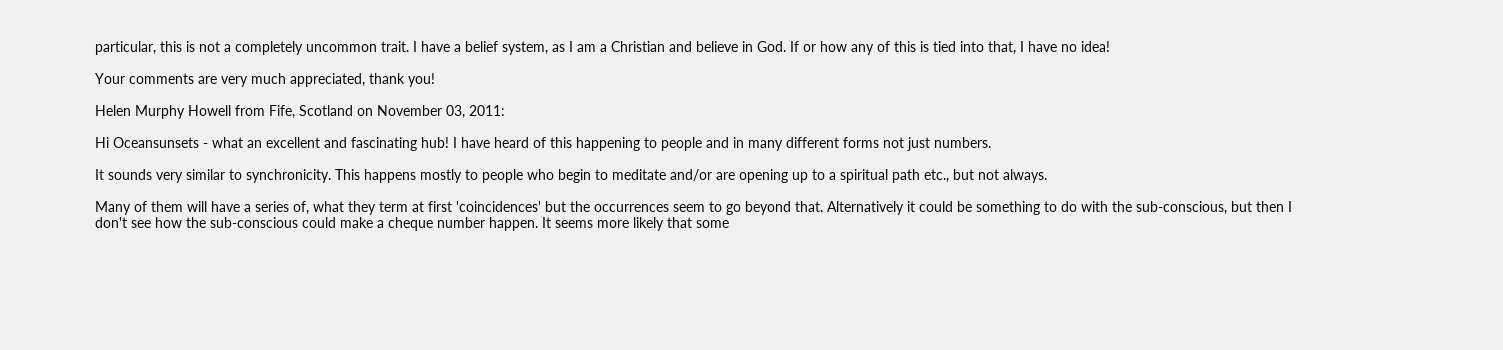particular, this is not a completely uncommon trait. I have a belief system, as I am a Christian and believe in God. If or how any of this is tied into that, I have no idea!

Your comments are very much appreciated, thank you!

Helen Murphy Howell from Fife, Scotland on November 03, 2011:

Hi Oceansunsets - what an excellent and fascinating hub! I have heard of this happening to people and in many different forms not just numbers.

It sounds very similar to synchronicity. This happens mostly to people who begin to meditate and/or are opening up to a spiritual path etc., but not always.

Many of them will have a series of, what they term at first 'coincidences' but the occurrences seem to go beyond that. Alternatively it could be something to do with the sub-conscious, but then I don't see how the sub-conscious could make a cheque number happen. It seems more likely that some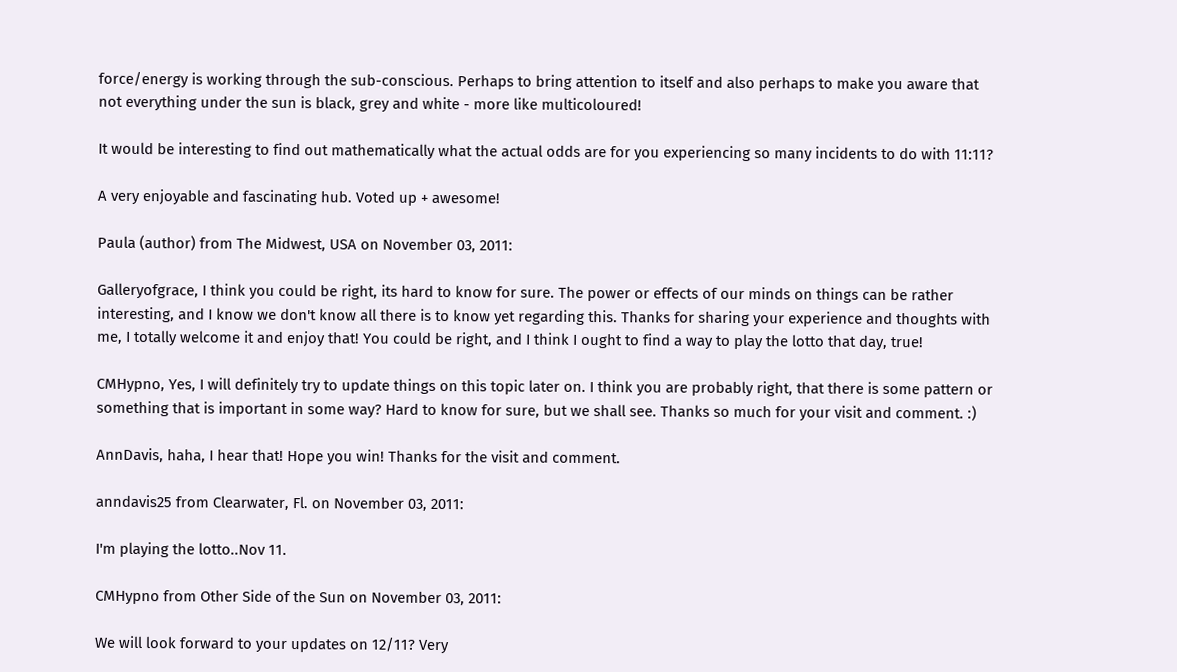force/energy is working through the sub-conscious. Perhaps to bring attention to itself and also perhaps to make you aware that not everything under the sun is black, grey and white - more like multicoloured!

It would be interesting to find out mathematically what the actual odds are for you experiencing so many incidents to do with 11:11?

A very enjoyable and fascinating hub. Voted up + awesome!

Paula (author) from The Midwest, USA on November 03, 2011:

Galleryofgrace, I think you could be right, its hard to know for sure. The power or effects of our minds on things can be rather interesting, and I know we don't know all there is to know yet regarding this. Thanks for sharing your experience and thoughts with me, I totally welcome it and enjoy that! You could be right, and I think I ought to find a way to play the lotto that day, true!

CMHypno, Yes, I will definitely try to update things on this topic later on. I think you are probably right, that there is some pattern or something that is important in some way? Hard to know for sure, but we shall see. Thanks so much for your visit and comment. :)

AnnDavis, haha, I hear that! Hope you win! Thanks for the visit and comment.

anndavis25 from Clearwater, Fl. on November 03, 2011:

I'm playing the lotto..Nov 11.

CMHypno from Other Side of the Sun on November 03, 2011:

We will look forward to your updates on 12/11? Very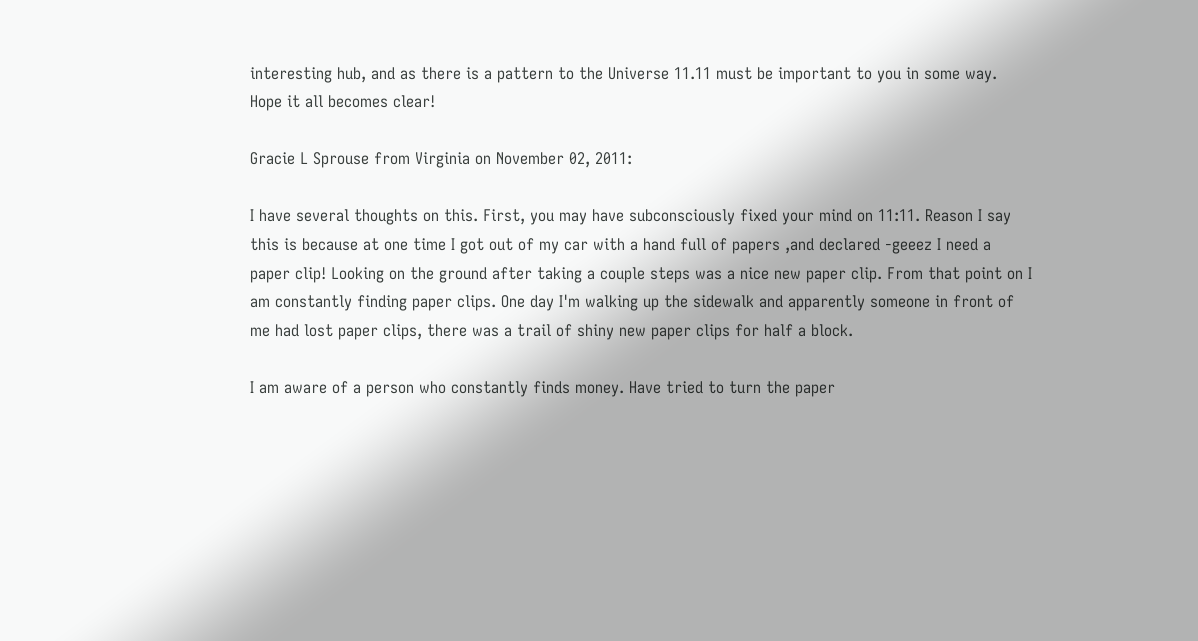interesting hub, and as there is a pattern to the Universe 11.11 must be important to you in some way. Hope it all becomes clear!

Gracie L Sprouse from Virginia on November 02, 2011:

I have several thoughts on this. First, you may have subconsciously fixed your mind on 11:11. Reason I say this is because at one time I got out of my car with a hand full of papers ,and declared -geeez I need a paper clip! Looking on the ground after taking a couple steps was a nice new paper clip. From that point on I am constantly finding paper clips. One day I'm walking up the sidewalk and apparently someone in front of me had lost paper clips, there was a trail of shiny new paper clips for half a block.

I am aware of a person who constantly finds money. Have tried to turn the paper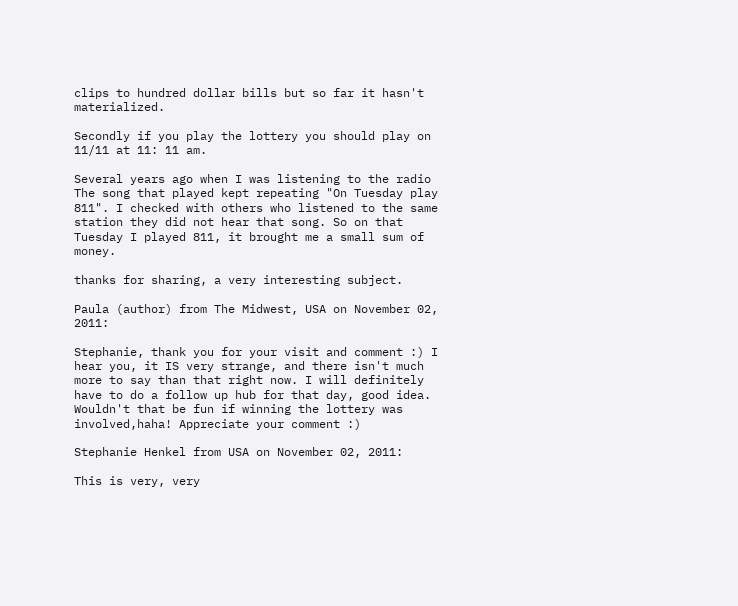clips to hundred dollar bills but so far it hasn't materialized.

Secondly if you play the lottery you should play on 11/11 at 11: 11 am.

Several years ago when I was listening to the radio The song that played kept repeating "On Tuesday play 811". I checked with others who listened to the same station they did not hear that song. So on that Tuesday I played 811, it brought me a small sum of money.

thanks for sharing, a very interesting subject.

Paula (author) from The Midwest, USA on November 02, 2011:

Stephanie, thank you for your visit and comment :) I hear you, it IS very strange, and there isn't much more to say than that right now. I will definitely have to do a follow up hub for that day, good idea. Wouldn't that be fun if winning the lottery was involved,haha! Appreciate your comment :)

Stephanie Henkel from USA on November 02, 2011:

This is very, very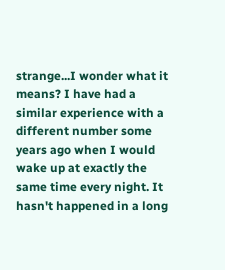strange...I wonder what it means? I have had a similar experience with a different number some years ago when I would wake up at exactly the same time every night. It hasn't happened in a long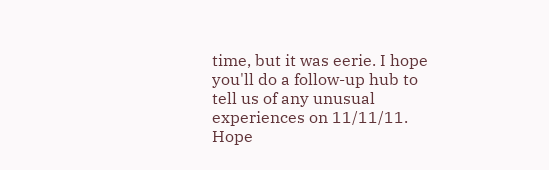time, but it was eerie. I hope you'll do a follow-up hub to tell us of any unusual experiences on 11/11/11. Hope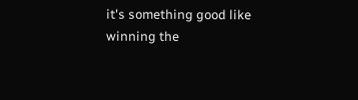it's something good like winning the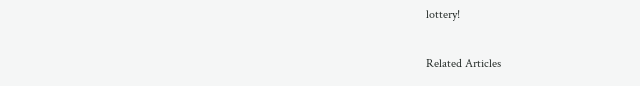lottery!

Related Articles